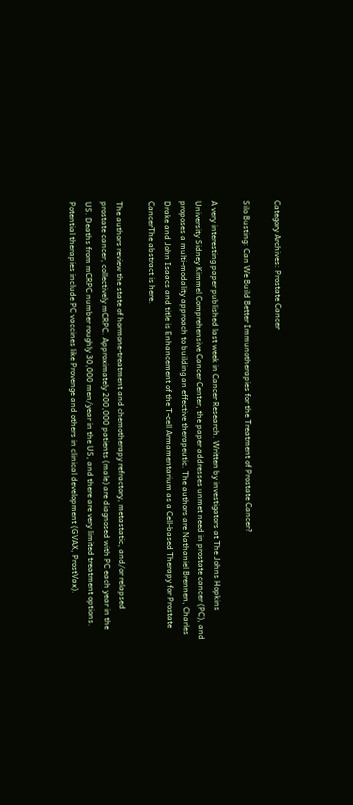Category Archives: Prostate Cancer

Silo Busting: Can We Build Better Immunotherapies for the Treatment of Prostate Cancer?

A very interesting paper published last week in Cancer Research. Written by investigators at The Johns Hopkins University Sidney Kimmel Comprehensive Cancer Center, the paper addresses unmet need in prostate cancer (PC), and proposes a multi-modality approach to building an effective therapeutic. The authors are Nathaniel Brennen, Charles Drake and John Isaacs and title is Enhancement of the T-cell Armamentarium as a Cell-based Therapy for Prostate CancerThe abstract is here.

The authors review the state of hormone-treatment and chemotherapy refractory, metastatic, and/or relapsed prostate cancer, collectively mCRPC. Approximately 200,000 patients (male) are diagnosed with PC each year in the US. Deaths from mCRPC number roughly 30,000 men/year in the US, and there are very limited treatment options. Potential therapies include PC vaccines like Provenge and others in clinical development (GVAX, ProstVax).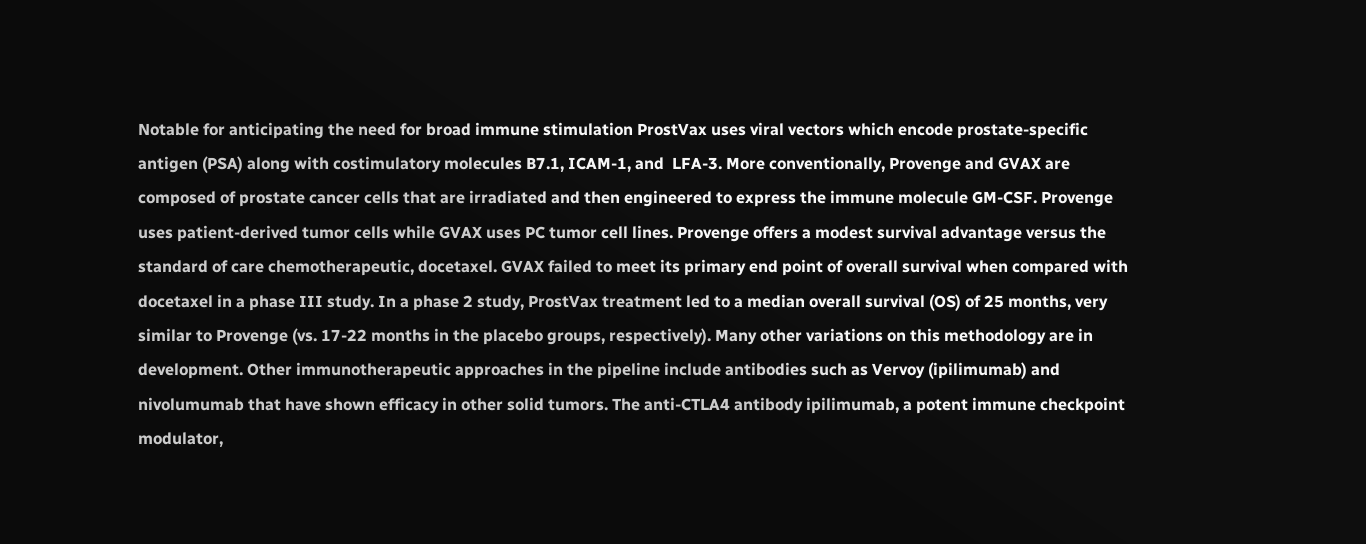Notable for anticipating the need for broad immune stimulation ProstVax uses viral vectors which encode prostate-specific antigen (PSA) along with costimulatory molecules B7.1, ICAM-1, and  LFA-3. More conventionally, Provenge and GVAX are composed of prostate cancer cells that are irradiated and then engineered to express the immune molecule GM-CSF. Provenge uses patient-derived tumor cells while GVAX uses PC tumor cell lines. Provenge offers a modest survival advantage versus the standard of care chemotherapeutic, docetaxel. GVAX failed to meet its primary end point of overall survival when compared with docetaxel in a phase III study. In a phase 2 study, ProstVax treatment led to a median overall survival (OS) of 25 months, very similar to Provenge (vs. 17-22 months in the placebo groups, respectively). Many other variations on this methodology are in development. Other immunotherapeutic approaches in the pipeline include antibodies such as Vervoy (ipilimumab) and nivolumumab that have shown efficacy in other solid tumors. The anti-CTLA4 antibody ipilimumab, a potent immune checkpoint modulator,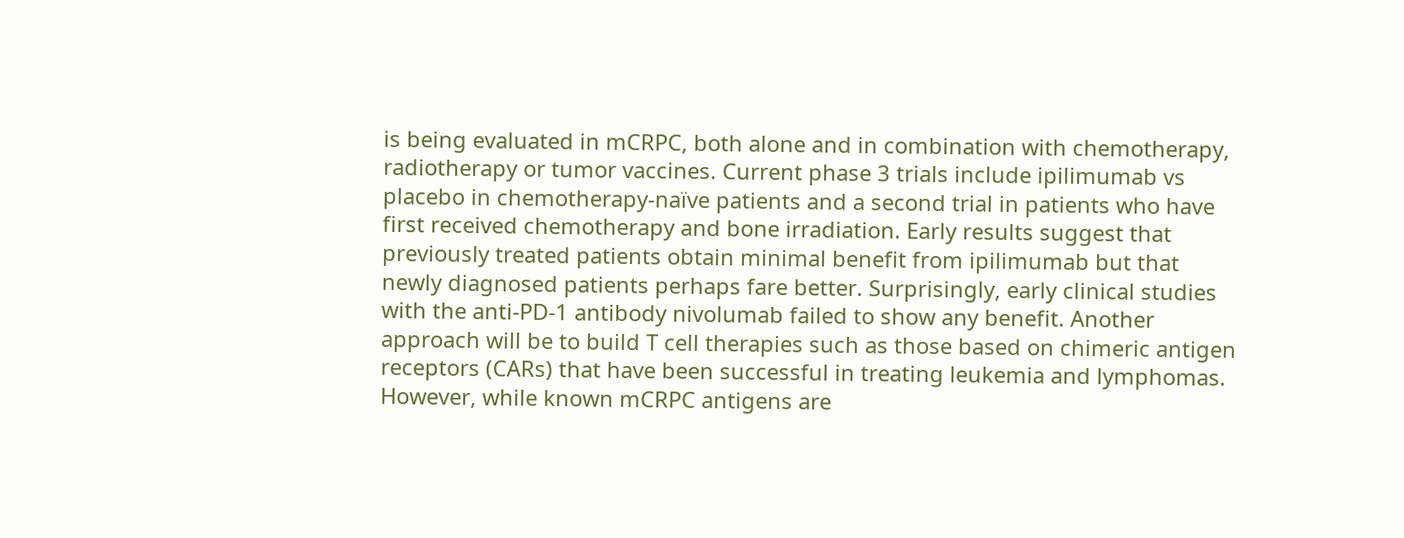is being evaluated in mCRPC, both alone and in combination with chemotherapy, radiotherapy or tumor vaccines. Current phase 3 trials include ipilimumab vs placebo in chemotherapy-naïve patients and a second trial in patients who have first received chemotherapy and bone irradiation. Early results suggest that previously treated patients obtain minimal benefit from ipilimumab but that newly diagnosed patients perhaps fare better. Surprisingly, early clinical studies with the anti-PD-1 antibody nivolumab failed to show any benefit. Another approach will be to build T cell therapies such as those based on chimeric antigen receptors (CARs) that have been successful in treating leukemia and lymphomas. However, while known mCRPC antigens are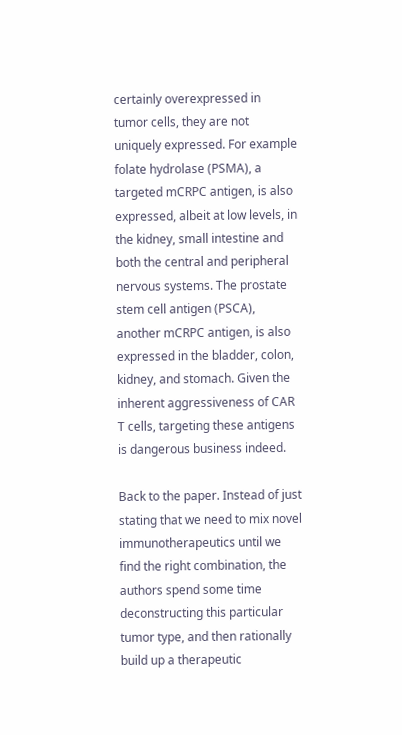certainly overexpressed in tumor cells, they are not uniquely expressed. For example folate hydrolase (PSMA), a targeted mCRPC antigen, is also expressed, albeit at low levels, in the kidney, small intestine and both the central and peripheral nervous systems. The prostate stem cell antigen (PSCA), another mCRPC antigen, is also expressed in the bladder, colon, kidney, and stomach. Given the inherent aggressiveness of CAR T cells, targeting these antigens is dangerous business indeed.

Back to the paper. Instead of just stating that we need to mix novel immunotherapeutics until we find the right combination, the authors spend some time deconstructing this particular tumor type, and then rationally build up a therapeutic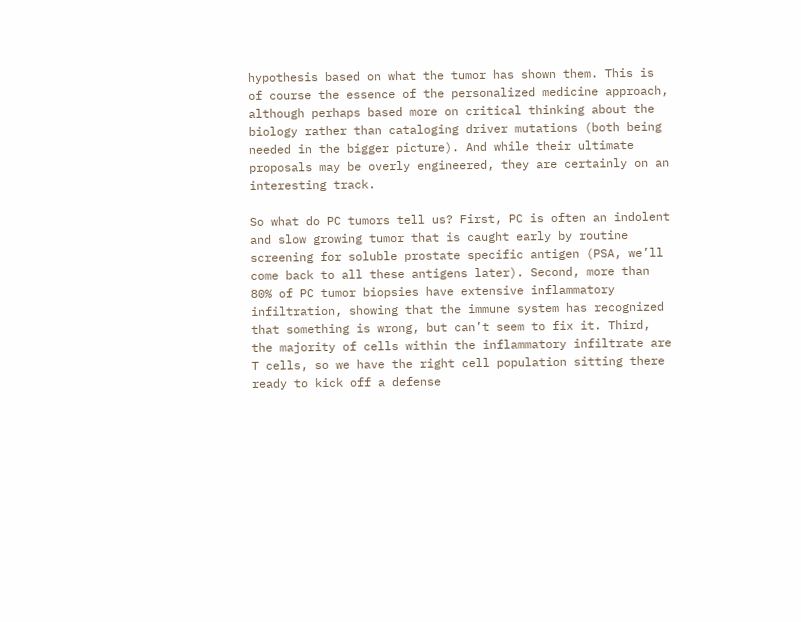hypothesis based on what the tumor has shown them. This is of course the essence of the personalized medicine approach, although perhaps based more on critical thinking about the biology rather than cataloging driver mutations (both being needed in the bigger picture). And while their ultimate proposals may be overly engineered, they are certainly on an interesting track.

So what do PC tumors tell us? First, PC is often an indolent and slow growing tumor that is caught early by routine screening for soluble prostate specific antigen (PSA, we’ll come back to all these antigens later). Second, more than 80% of PC tumor biopsies have extensive inflammatory infiltration, showing that the immune system has recognized that something is wrong, but can’t seem to fix it. Third, the majority of cells within the inflammatory infiltrate are T cells, so we have the right cell population sitting there ready to kick off a defense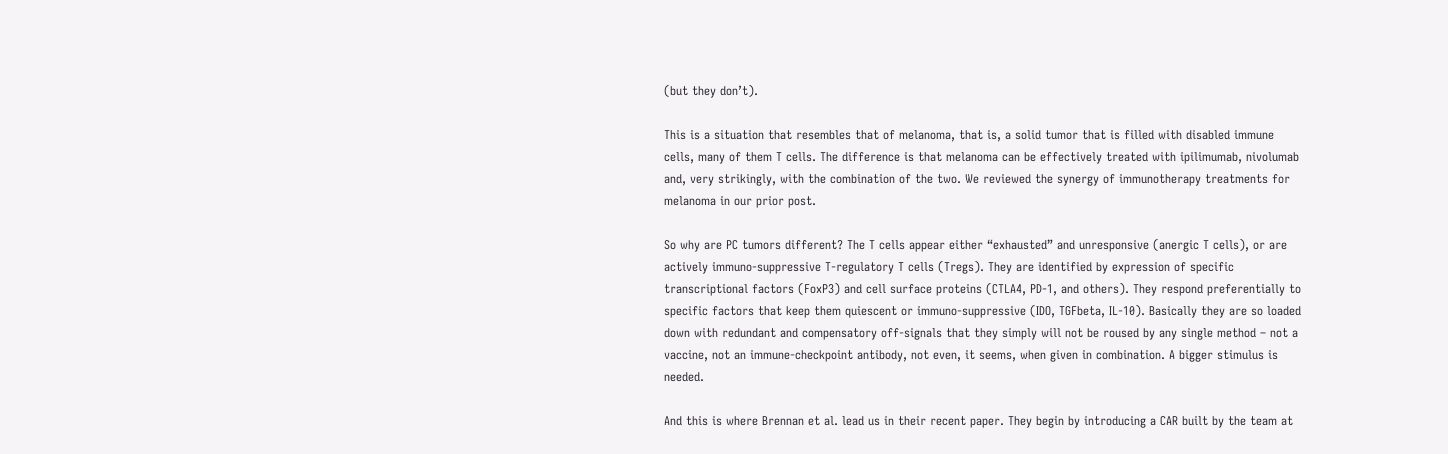(but they don’t).

This is a situation that resembles that of melanoma, that is, a solid tumor that is filled with disabled immune cells, many of them T cells. The difference is that melanoma can be effectively treated with ipilimumab, nivolumab and, very strikingly, with the combination of the two. We reviewed the synergy of immunotherapy treatments for melanoma in our prior post.

So why are PC tumors different? The T cells appear either “exhausted” and unresponsive (anergic T cells), or are actively immuno-suppressive T-regulatory T cells (Tregs). They are identified by expression of specific transcriptional factors (FoxP3) and cell surface proteins (CTLA4, PD-1, and others). They respond preferentially to specific factors that keep them quiescent or immuno-suppressive (IDO, TGFbeta, IL-10). Basically they are so loaded down with redundant and compensatory off-signals that they simply will not be roused by any single method – not a vaccine, not an immune-checkpoint antibody, not even, it seems, when given in combination. A bigger stimulus is needed.

And this is where Brennan et al. lead us in their recent paper. They begin by introducing a CAR built by the team at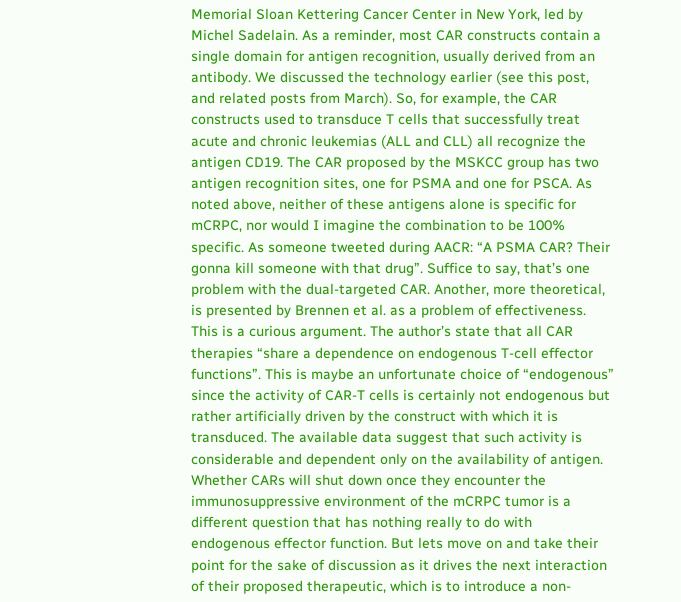Memorial Sloan Kettering Cancer Center in New York, led by Michel Sadelain. As a reminder, most CAR constructs contain a single domain for antigen recognition, usually derived from an antibody. We discussed the technology earlier (see this post, and related posts from March). So, for example, the CAR constructs used to transduce T cells that successfully treat acute and chronic leukemias (ALL and CLL) all recognize the antigen CD19. The CAR proposed by the MSKCC group has two antigen recognition sites, one for PSMA and one for PSCA. As noted above, neither of these antigens alone is specific for mCRPC, nor would I imagine the combination to be 100% specific. As someone tweeted during AACR: “A PSMA CAR? Their gonna kill someone with that drug”. Suffice to say, that’s one problem with the dual-targeted CAR. Another, more theoretical, is presented by Brennen et al. as a problem of effectiveness. This is a curious argument. The author’s state that all CAR therapies “share a dependence on endogenous T-cell effector functions”. This is maybe an unfortunate choice of “endogenous” since the activity of CAR-T cells is certainly not endogenous but rather artificially driven by the construct with which it is transduced. The available data suggest that such activity is considerable and dependent only on the availability of antigen. Whether CARs will shut down once they encounter the immunosuppressive environment of the mCRPC tumor is a different question that has nothing really to do with endogenous effector function. But lets move on and take their point for the sake of discussion as it drives the next interaction of their proposed therapeutic, which is to introduce a non-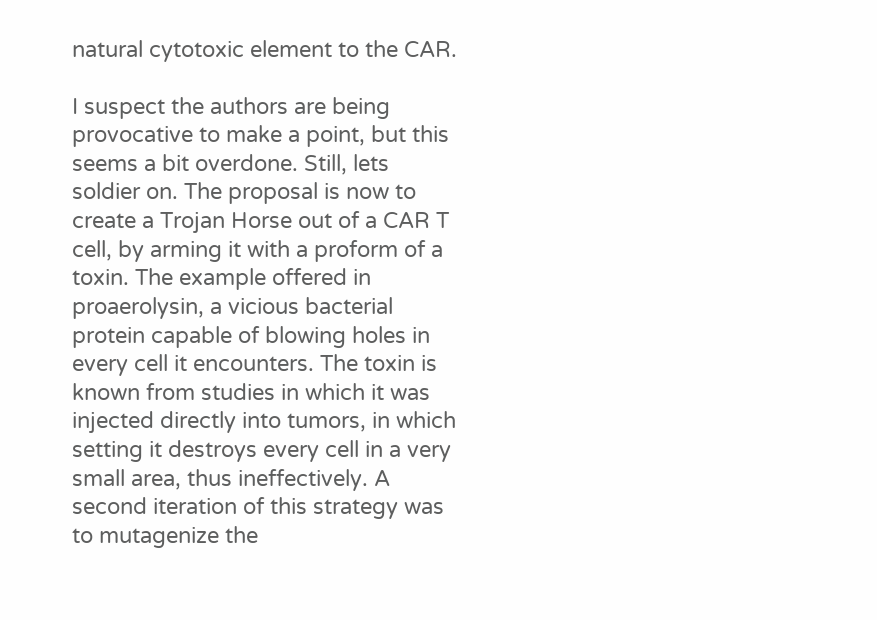natural cytotoxic element to the CAR.

I suspect the authors are being provocative to make a point, but this seems a bit overdone. Still, lets soldier on. The proposal is now to create a Trojan Horse out of a CAR T cell, by arming it with a proform of a toxin. The example offered in proaerolysin, a vicious bacterial protein capable of blowing holes in every cell it encounters. The toxin is known from studies in which it was injected directly into tumors, in which setting it destroys every cell in a very small area, thus ineffectively. A second iteration of this strategy was to mutagenize the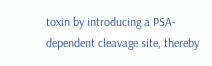toxin by introducing a PSA-dependent cleavage site, thereby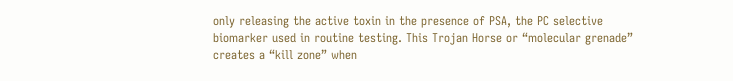only releasing the active toxin in the presence of PSA, the PC selective biomarker used in routine testing. This Trojan Horse or “molecular grenade” creates a “kill zone” when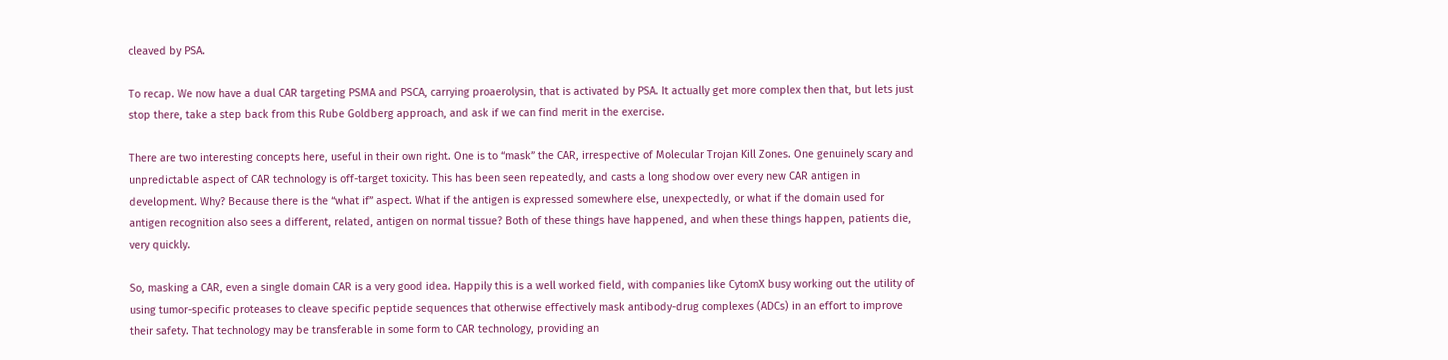cleaved by PSA.

To recap. We now have a dual CAR targeting PSMA and PSCA, carrying proaerolysin, that is activated by PSA. It actually get more complex then that, but lets just stop there, take a step back from this Rube Goldberg approach, and ask if we can find merit in the exercise.

There are two interesting concepts here, useful in their own right. One is to “mask” the CAR, irrespective of Molecular Trojan Kill Zones. One genuinely scary and unpredictable aspect of CAR technology is off-target toxicity. This has been seen repeatedly, and casts a long shodow over every new CAR antigen in development. Why? Because there is the “what if” aspect. What if the antigen is expressed somewhere else, unexpectedly, or what if the domain used for antigen recognition also sees a different, related, antigen on normal tissue? Both of these things have happened, and when these things happen, patients die, very quickly.

So, masking a CAR, even a single domain CAR is a very good idea. Happily this is a well worked field, with companies like CytomX busy working out the utility of using tumor-specific proteases to cleave specific peptide sequences that otherwise effectively mask antibody-drug complexes (ADCs) in an effort to improve their safety. That technology may be transferable in some form to CAR technology, providing an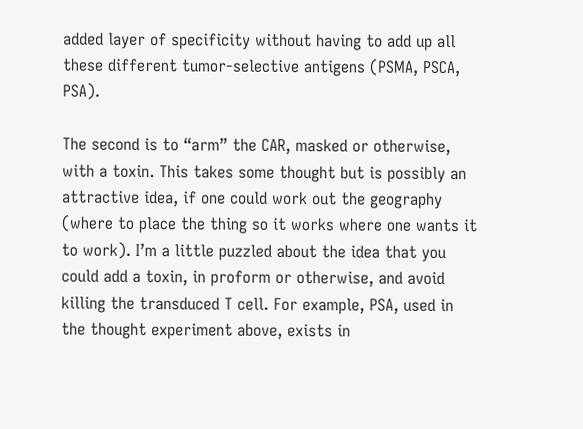added layer of specificity without having to add up all these different tumor-selective antigens (PSMA, PSCA, PSA).

The second is to “arm” the CAR, masked or otherwise, with a toxin. This takes some thought but is possibly an attractive idea, if one could work out the geography (where to place the thing so it works where one wants it to work). I’m a little puzzled about the idea that you could add a toxin, in proform or otherwise, and avoid killing the transduced T cell. For example, PSA, used in the thought experiment above, exists in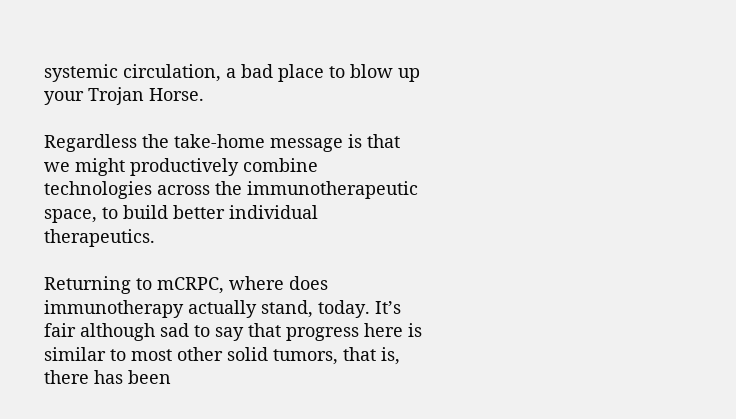systemic circulation, a bad place to blow up your Trojan Horse.

Regardless the take-home message is that we might productively combine technologies across the immunotherapeutic space, to build better individual therapeutics.

Returning to mCRPC, where does immunotherapy actually stand, today. It’s fair although sad to say that progress here is similar to most other solid tumors, that is, there has been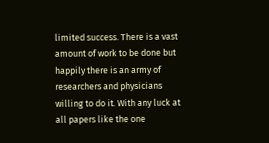limited success. There is a vast amount of work to be done but happily there is an army of researchers and physicians willing to do it. With any luck at all papers like the one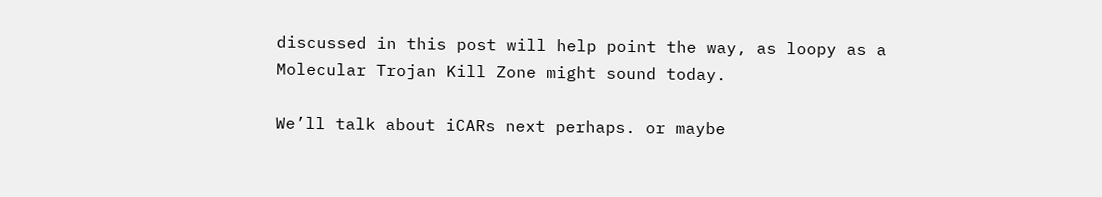discussed in this post will help point the way, as loopy as a Molecular Trojan Kill Zone might sound today.

We’ll talk about iCARs next perhaps. or maybe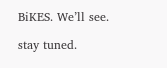BiKES. We’ll see.

stay tuned.